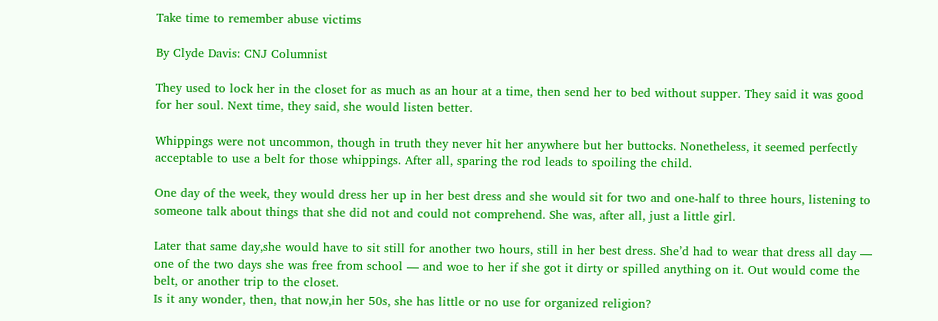Take time to remember abuse victims

By Clyde Davis: CNJ Columnist

They used to lock her in the closet for as much as an hour at a time, then send her to bed without supper. They said it was good for her soul. Next time, they said, she would listen better.

Whippings were not uncommon, though in truth they never hit her anywhere but her buttocks. Nonetheless, it seemed perfectly acceptable to use a belt for those whippings. After all, sparing the rod leads to spoiling the child.

One day of the week, they would dress her up in her best dress and she would sit for two and one-half to three hours, listening to someone talk about things that she did not and could not comprehend. She was, after all, just a little girl.

Later that same day,she would have to sit still for another two hours, still in her best dress. She’d had to wear that dress all day — one of the two days she was free from school — and woe to her if she got it dirty or spilled anything on it. Out would come the belt, or another trip to the closet.
Is it any wonder, then, that now,in her 50s, she has little or no use for organized religion?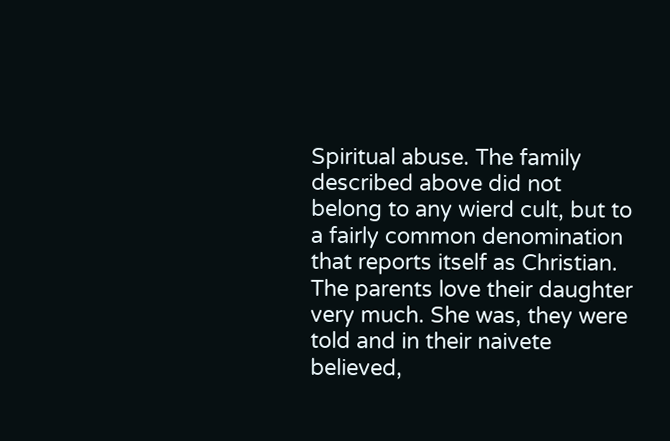Spiritual abuse. The family described above did not belong to any wierd cult, but to a fairly common denomination that reports itself as Christian. The parents love their daughter very much. She was, they were told and in their naivete believed,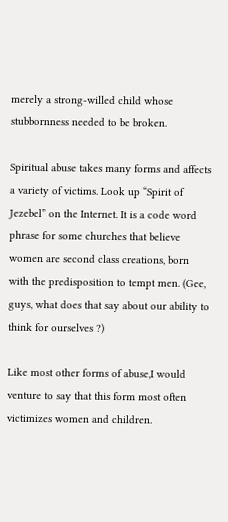merely a strong-willed child whose stubbornness needed to be broken.

Spiritual abuse takes many forms and affects a variety of victims. Look up “Spirit of Jezebel” on the Internet. It is a code word phrase for some churches that believe women are second class creations, born with the predisposition to tempt men. (Gee, guys, what does that say about our ability to think for ourselves ?)

Like most other forms of abuse,I would venture to say that this form most often victimizes women and children.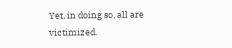Yet, in doing so, all are victimized.